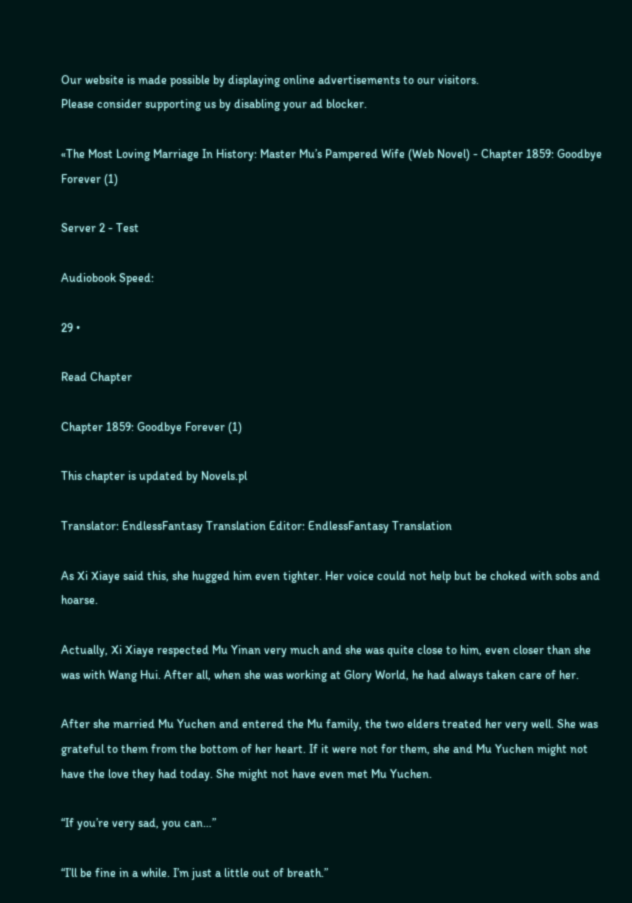Our website is made possible by displaying online advertisements to our visitors.
Please consider supporting us by disabling your ad blocker.

«The Most Loving Marriage In History: Master Mu’s Pampered Wife (Web Novel) - Chapter 1859: Goodbye Forever (1)

Server 2 - Test

Audiobook Speed:

29 •

Read Chapter

Chapter 1859: Goodbye Forever (1)

This chapter is updated by Novels.pl

Translator: EndlessFantasy Translation Editor: EndlessFantasy Translation

As Xi Xiaye said this, she hugged him even tighter. Her voice could not help but be choked with sobs and hoarse.

Actually, Xi Xiaye respected Mu Yinan very much and she was quite close to him, even closer than she was with Wang Hui. After all, when she was working at Glory World, he had always taken care of her.

After she married Mu Yuchen and entered the Mu family, the two elders treated her very well. She was grateful to them from the bottom of her heart. If it were not for them, she and Mu Yuchen might not have the love they had today. She might not have even met Mu Yuchen.

“If you’re very sad, you can…”

“I’ll be fine in a while. I’m just a little out of breath.”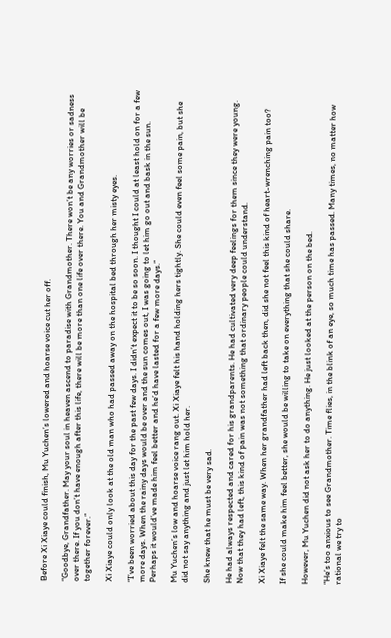Before Xi Xiaye could finish, Mu Yuchen’s lowered and hoarse voice cut her off.

“Goodbye, Grandfather. May your soul in heaven ascend to paradise with Grandmother. There won’t be any worries or sadness over there. If you don’t have enough after this life, there will be more than one life over there. You and Grandmother will be together forever.”

Xi Xiaye could only look at the old man who had passed away on the hospital bed through her misty eyes.

“I’ve been worried about this day for the past few days. I didn’t expect it to be so soon. I thought I could at least hold on for a few more days. When the rainy days would be over and the sun comes out, I was going to let him go out and bask in the sun. Perhaps it would’ve made him feel better and he’d have lasted for a few more days.”

Mu Yuchen’s low and hoarse voice rang out. Xi Xiaye felt his hand holding hers tightly. She could even feel some pain, but she did not say anything and just let him hold her.

She knew that he must be very sad.

He had always respected and cared for his grandparents. He had cultivated very deep feelings for them since they were young. Now that they had left, this kind of pain was not something that ordinary people could understand.

Xi Xiaye felt the same way. When her grandfather had left back then, did she not feel this kind of heart-wrenching pain too?

If she could make him feel better, she would be willing to take on everything that she could share.

However, Mu Yuchen did not ask her to do anything. He just looked at the person on the bed.

“He’s too anxious to see Grandmother. Time flies, in the blink of an eye, so much time has passed. Many times, no matter how rational we try to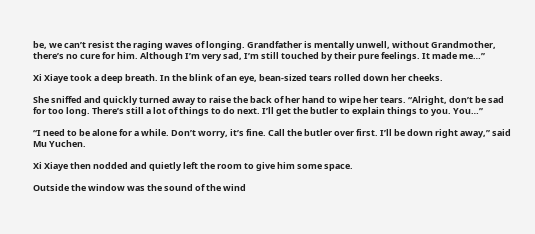be, we can’t resist the raging waves of longing. Grandfather is mentally unwell, without Grandmother, there’s no cure for him. Although I’m very sad, I’m still touched by their pure feelings. It made me…”

Xi Xiaye took a deep breath. In the blink of an eye, bean-sized tears rolled down her cheeks.

She sniffed and quickly turned away to raise the back of her hand to wipe her tears. “Alright, don’t be sad for too long. There’s still a lot of things to do next. I’ll get the butler to explain things to you. You…”

“I need to be alone for a while. Don’t worry, it’s fine. Call the butler over first. I’ll be down right away,” said Mu Yuchen.

Xi Xiaye then nodded and quietly left the room to give him some space.

Outside the window was the sound of the wind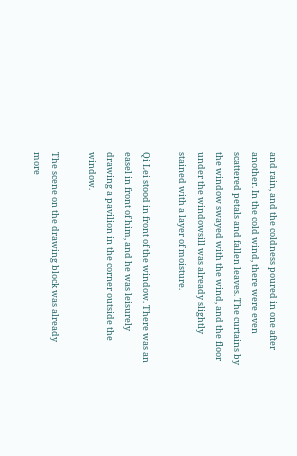and rain, and the coldness poured in one after another. In the cold wind, there were even scattered petals and fallen leaves. The curtains by the window swayed with the wind, and the floor under the windowsill was already slightly stained with a layer of moisture.

Qi Lei stood in front of the window. There was an easel in front of him, and he was leisurely drawing a pavilion in the corner outside the window.

The scene on the drawing block was already more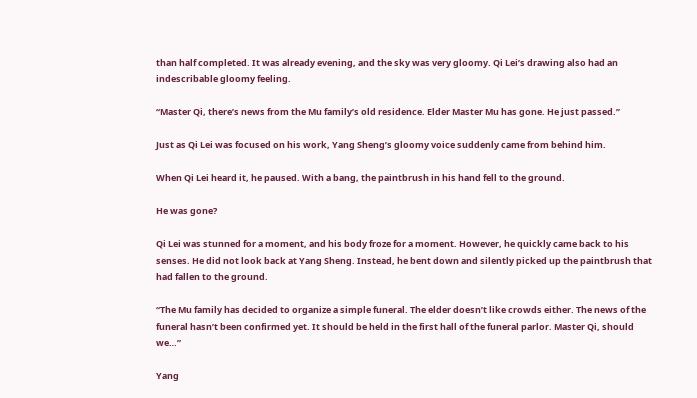than half completed. It was already evening, and the sky was very gloomy. Qi Lei’s drawing also had an indescribable gloomy feeling.

“Master Qi, there’s news from the Mu family’s old residence. Elder Master Mu has gone. He just passed.”

Just as Qi Lei was focused on his work, Yang Sheng’s gloomy voice suddenly came from behind him.

When Qi Lei heard it, he paused. With a bang, the paintbrush in his hand fell to the ground.

He was gone?

Qi Lei was stunned for a moment, and his body froze for a moment. However, he quickly came back to his senses. He did not look back at Yang Sheng. Instead, he bent down and silently picked up the paintbrush that had fallen to the ground.

“The Mu family has decided to organize a simple funeral. The elder doesn’t like crowds either. The news of the funeral hasn’t been confirmed yet. It should be held in the first hall of the funeral parlor. Master Qi, should we…”

Yang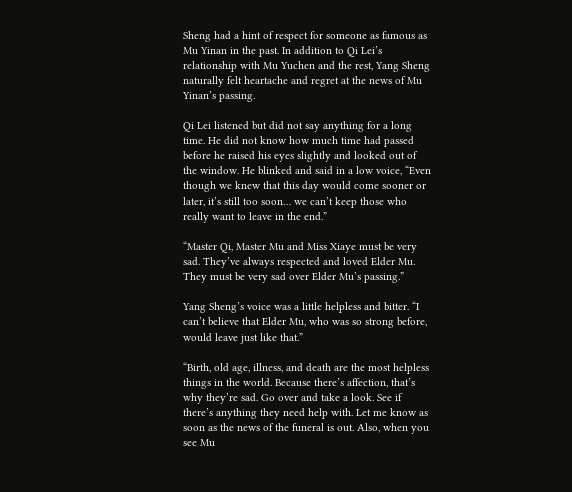Sheng had a hint of respect for someone as famous as Mu Yinan in the past. In addition to Qi Lei’s relationship with Mu Yuchen and the rest, Yang Sheng naturally felt heartache and regret at the news of Mu Yinan’s passing.

Qi Lei listened but did not say anything for a long time. He did not know how much time had passed before he raised his eyes slightly and looked out of the window. He blinked and said in a low voice, “Even though we knew that this day would come sooner or later, it’s still too soon… we can’t keep those who really want to leave in the end.”

“Master Qi, Master Mu and Miss Xiaye must be very sad. They’ve always respected and loved Elder Mu. They must be very sad over Elder Mu’s passing.”

Yang Sheng’s voice was a little helpless and bitter. “I can’t believe that Elder Mu, who was so strong before, would leave just like that.”

“Birth, old age, illness, and death are the most helpless things in the world. Because there’s affection, that’s why they’re sad. Go over and take a look. See if there’s anything they need help with. Let me know as soon as the news of the funeral is out. Also, when you see Mu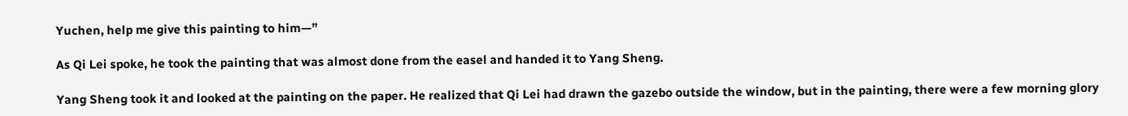Yuchen, help me give this painting to him—”

As Qi Lei spoke, he took the painting that was almost done from the easel and handed it to Yang Sheng.

Yang Sheng took it and looked at the painting on the paper. He realized that Qi Lei had drawn the gazebo outside the window, but in the painting, there were a few morning glory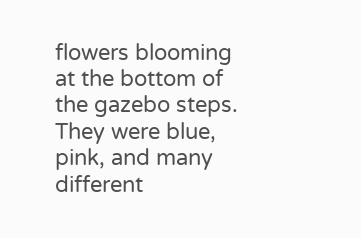flowers blooming at the bottom of the gazebo steps. They were blue, pink, and many different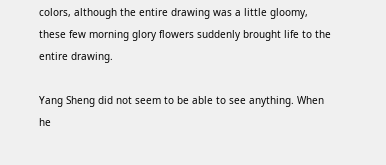colors, although the entire drawing was a little gloomy, these few morning glory flowers suddenly brought life to the entire drawing.

Yang Sheng did not seem to be able to see anything. When he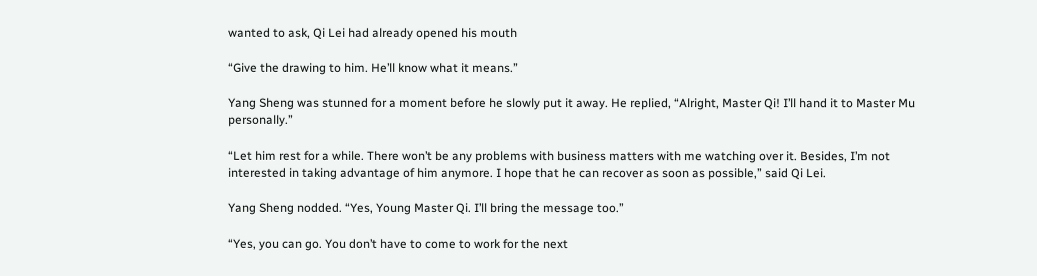wanted to ask, Qi Lei had already opened his mouth

“Give the drawing to him. He’ll know what it means.”

Yang Sheng was stunned for a moment before he slowly put it away. He replied, “Alright, Master Qi! I’ll hand it to Master Mu personally.”

“Let him rest for a while. There won’t be any problems with business matters with me watching over it. Besides, I’m not interested in taking advantage of him anymore. I hope that he can recover as soon as possible,” said Qi Lei.

Yang Sheng nodded. “Yes, Young Master Qi. I’ll bring the message too.”

“Yes, you can go. You don’t have to come to work for the next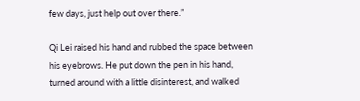few days, just help out over there.”

Qi Lei raised his hand and rubbed the space between his eyebrows. He put down the pen in his hand, turned around with a little disinterest, and walked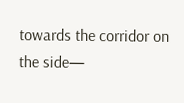towards the corridor on the side—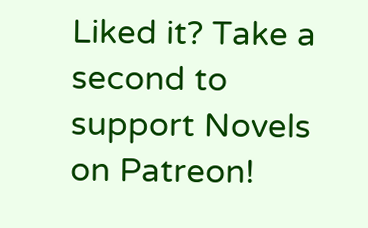Liked it? Take a second to support Novels on Patreon!